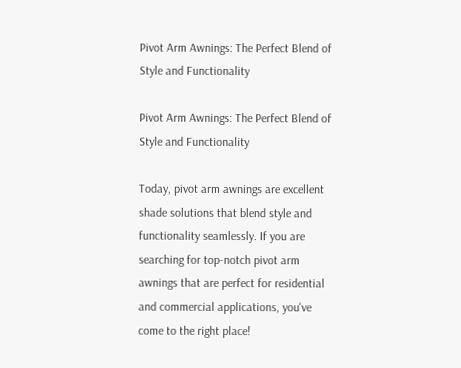Pivot Arm Awnings: The Perfect Blend of Style and Functionality

Pivot Arm Awnings: The Perfect Blend of Style and Functionality

Today, pivot arm awnings are excellent shade solutions that blend style and functionality seamlessly. If you are searching for top-notch pivot arm awnings that are perfect for residential and commercial applications, you've come to the right place!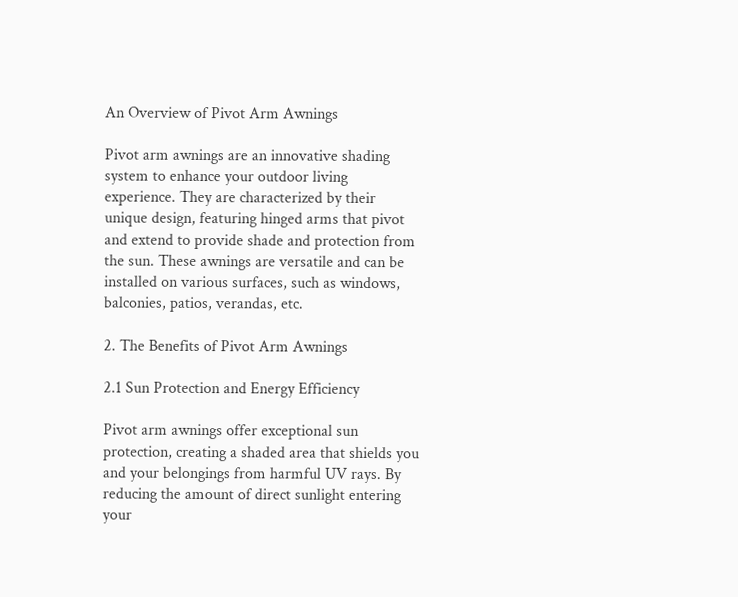An Overview of Pivot Arm Awnings

Pivot arm awnings are an innovative shading system to enhance your outdoor living experience. They are characterized by their unique design, featuring hinged arms that pivot and extend to provide shade and protection from the sun. These awnings are versatile and can be installed on various surfaces, such as windows, balconies, patios, verandas, etc.

2. The Benefits of Pivot Arm Awnings

2.1 Sun Protection and Energy Efficiency

Pivot arm awnings offer exceptional sun protection, creating a shaded area that shields you and your belongings from harmful UV rays. By reducing the amount of direct sunlight entering your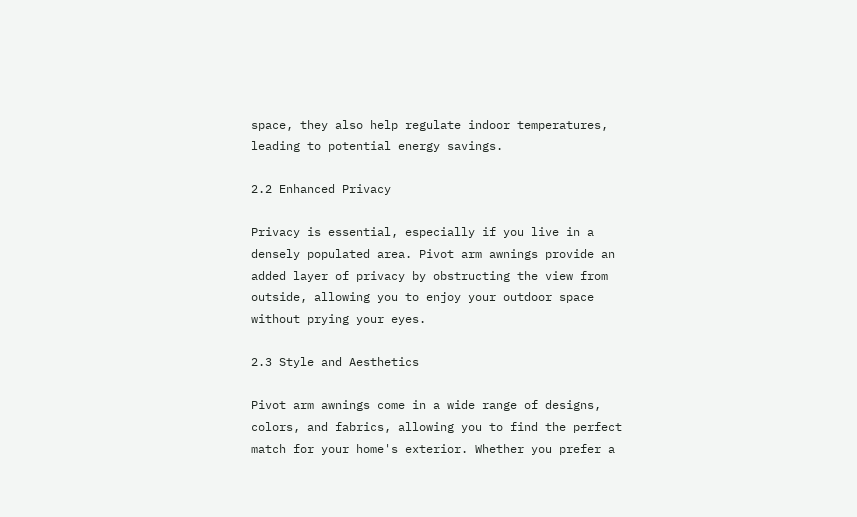space, they also help regulate indoor temperatures, leading to potential energy savings.

2.2 Enhanced Privacy

Privacy is essential, especially if you live in a densely populated area. Pivot arm awnings provide an added layer of privacy by obstructing the view from outside, allowing you to enjoy your outdoor space without prying your eyes.

2.3 Style and Aesthetics

Pivot arm awnings come in a wide range of designs, colors, and fabrics, allowing you to find the perfect match for your home's exterior. Whether you prefer a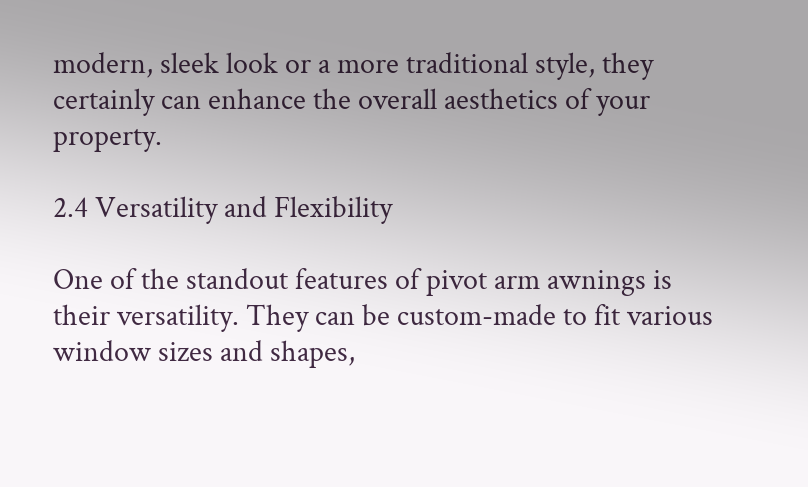modern, sleek look or a more traditional style, they certainly can enhance the overall aesthetics of your property.

2.4 Versatility and Flexibility

One of the standout features of pivot arm awnings is their versatility. They can be custom-made to fit various window sizes and shapes,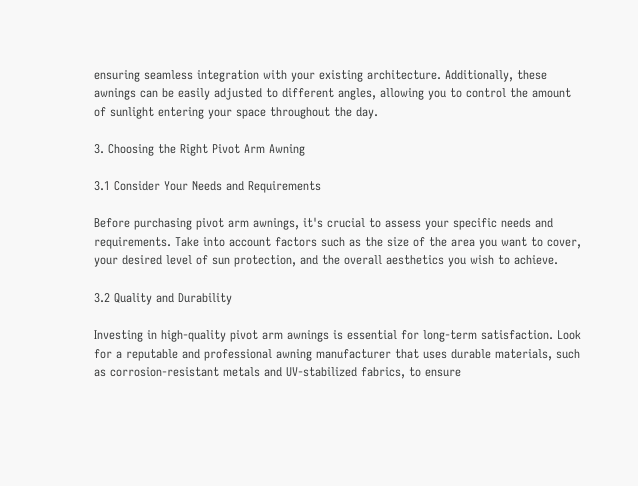ensuring seamless integration with your existing architecture. Additionally, these awnings can be easily adjusted to different angles, allowing you to control the amount of sunlight entering your space throughout the day.

3. Choosing the Right Pivot Arm Awning

3.1 Consider Your Needs and Requirements

Before purchasing pivot arm awnings, it's crucial to assess your specific needs and requirements. Take into account factors such as the size of the area you want to cover, your desired level of sun protection, and the overall aesthetics you wish to achieve.

3.2 Quality and Durability

Investing in high-quality pivot arm awnings is essential for long-term satisfaction. Look for a reputable and professional awning manufacturer that uses durable materials, such as corrosion-resistant metals and UV-stabilized fabrics, to ensure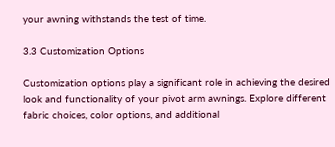your awning withstands the test of time.

3.3 Customization Options

Customization options play a significant role in achieving the desired look and functionality of your pivot arm awnings. Explore different fabric choices, color options, and additional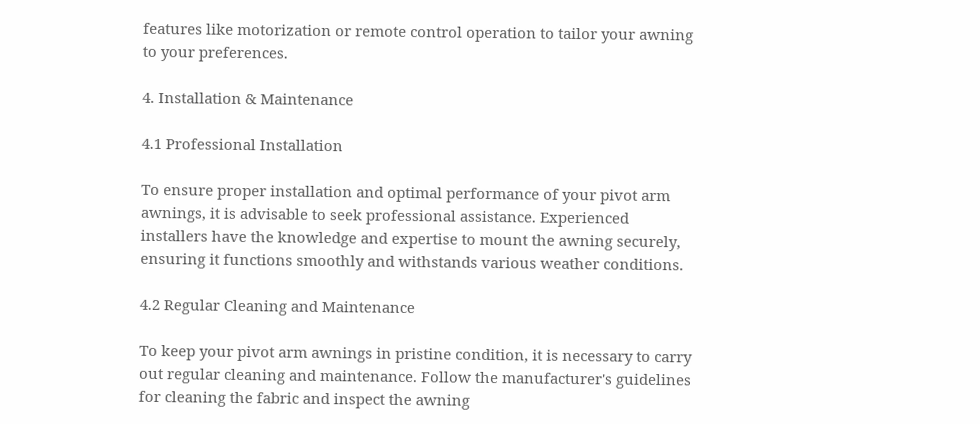features like motorization or remote control operation to tailor your awning to your preferences.

4. Installation & Maintenance

4.1 Professional Installation

To ensure proper installation and optimal performance of your pivot arm awnings, it is advisable to seek professional assistance. Experienced installers have the knowledge and expertise to mount the awning securely, ensuring it functions smoothly and withstands various weather conditions.

4.2 Regular Cleaning and Maintenance

To keep your pivot arm awnings in pristine condition, it is necessary to carry out regular cleaning and maintenance. Follow the manufacturer's guidelines for cleaning the fabric and inspect the awning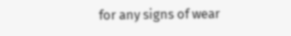for any signs of wear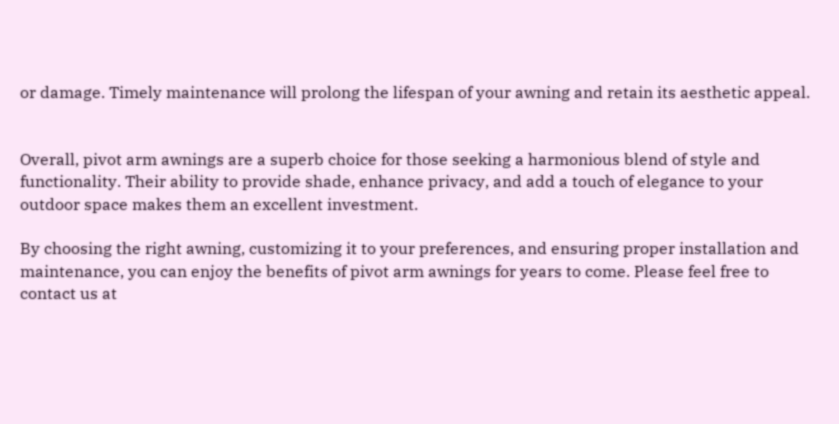or damage. Timely maintenance will prolong the lifespan of your awning and retain its aesthetic appeal.


Overall, pivot arm awnings are a superb choice for those seeking a harmonious blend of style and functionality. Their ability to provide shade, enhance privacy, and add a touch of elegance to your outdoor space makes them an excellent investment.

By choosing the right awning, customizing it to your preferences, and ensuring proper installation and maintenance, you can enjoy the benefits of pivot arm awnings for years to come. Please feel free to contact us at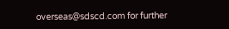overseas@sdscd.com for further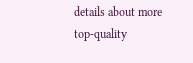details about more top-quality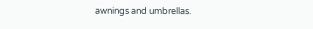awnings and umbrellas.